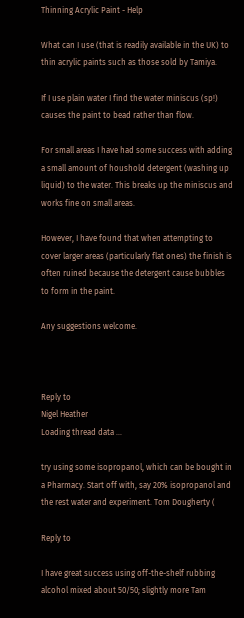Thinning Acrylic Paint - Help

What can I use (that is readily available in the UK) to thin acrylic paints such as those sold by Tamiya.

If I use plain water I find the water miniscus (sp!) causes the paint to bead rather than flow.

For small areas I have had some success with adding a small amount of houshold detergent (washing up liquid) to the water. This breaks up the miniscus and works fine on small areas.

However, I have found that when attempting to cover larger areas (particularly flat ones) the finish is often ruined because the detergent cause bubbles to form in the paint.

Any suggestions welcome.



Reply to
Nigel Heather
Loading thread data ...

try using some isopropanol, which can be bought in a Pharmacy. Start off with, say 20% isopropanol and the rest water and experiment. Tom Dougherty (

Reply to

I have great success using off-the-shelf rubbing alcohol mixed about 50/50; slightly more Tam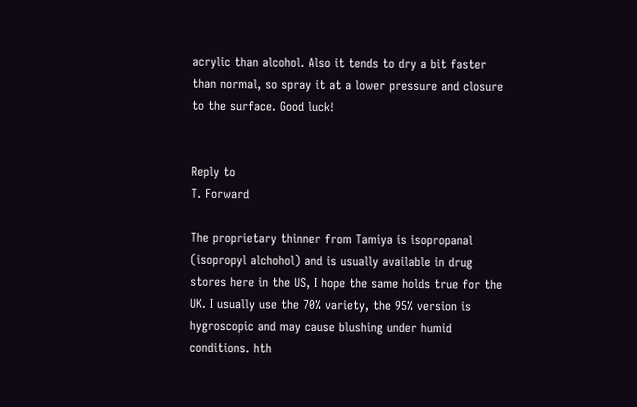acrylic than alcohol. Also it tends to dry a bit faster than normal, so spray it at a lower pressure and closure to the surface. Good luck!


Reply to
T. Forward

The proprietary thinner from Tamiya is isopropanal (isopropyl alchohol) and is usually available in drug stores here in the US, I hope the same holds true for the UK. I usually use the 70% variety, the 95% version is hygroscopic and may cause blushing under humid conditions. hth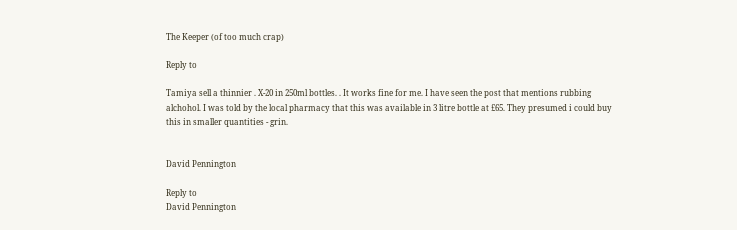The Keeper (of too much crap)

Reply to

Tamiya sell a thinnier . X-20 in 250ml bottles. . It works fine for me. I have seen the post that mentions rubbing alchohol. I was told by the local pharmacy that this was available in 3 litre bottle at £65. They presumed i could buy this in smaller quantities - grin.


David Pennington

Reply to
David Pennington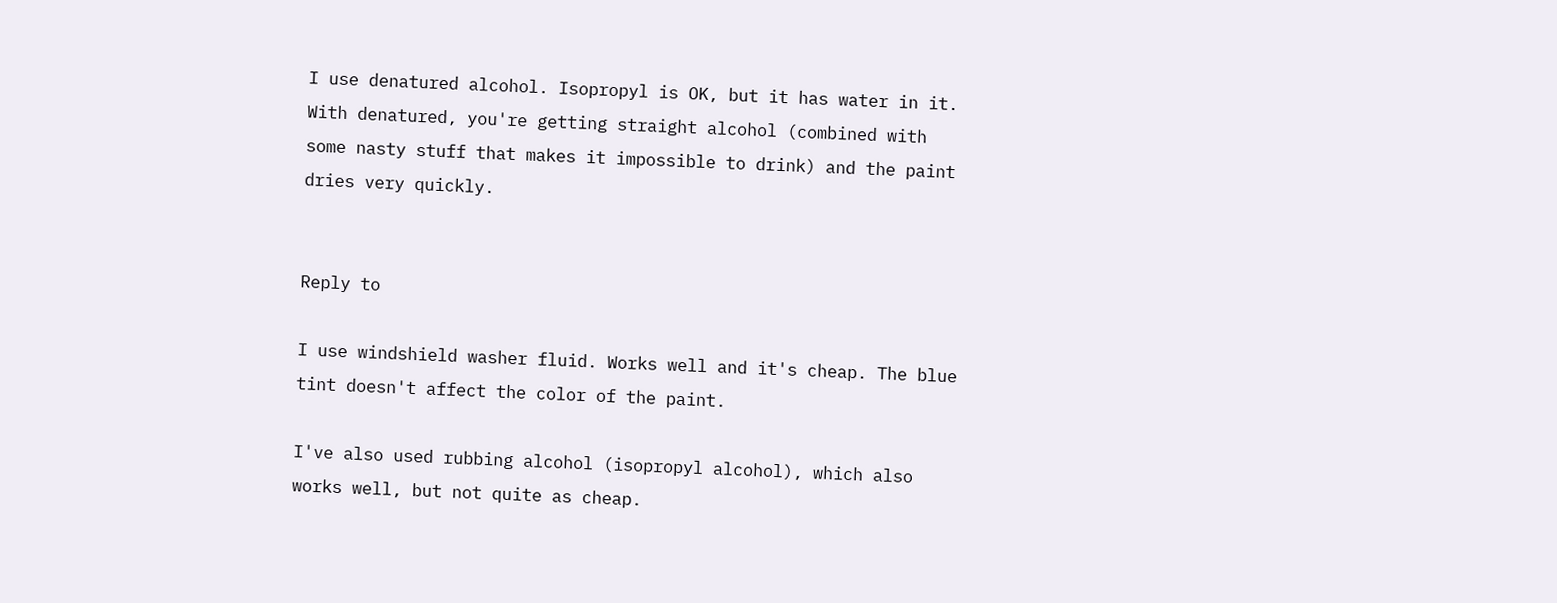I use denatured alcohol. Isopropyl is OK, but it has water in it. With denatured, you're getting straight alcohol (combined with some nasty stuff that makes it impossible to drink) and the paint dries very quickly.


Reply to

I use windshield washer fluid. Works well and it's cheap. The blue tint doesn't affect the color of the paint.

I've also used rubbing alcohol (isopropyl alcohol), which also works well, but not quite as cheap.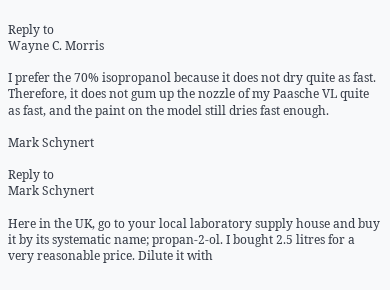Reply to
Wayne C. Morris

I prefer the 70% isopropanol because it does not dry quite as fast. Therefore, it does not gum up the nozzle of my Paasche VL quite as fast, and the paint on the model still dries fast enough.

Mark Schynert

Reply to
Mark Schynert

Here in the UK, go to your local laboratory supply house and buy it by its systematic name; propan-2-ol. I bought 2.5 litres for a very reasonable price. Dilute it with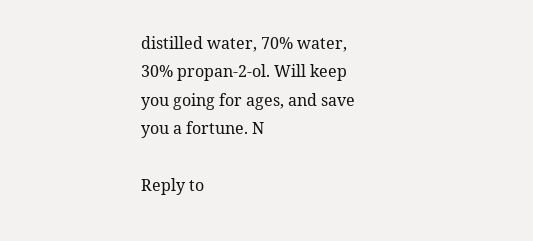distilled water, 70% water, 30% propan-2-ol. Will keep you going for ages, and save you a fortune. N

Reply to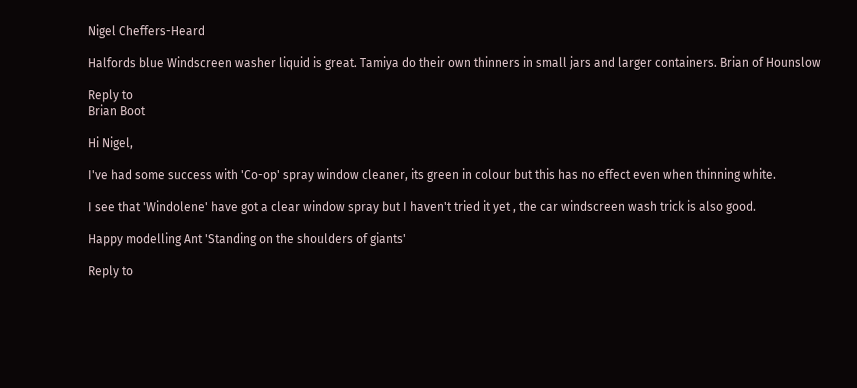Nigel Cheffers-Heard

Halfords blue Windscreen washer liquid is great. Tamiya do their own thinners in small jars and larger containers. Brian of Hounslow

Reply to
Brian Boot

Hi Nigel,

I've had some success with 'Co-op' spray window cleaner, its green in colour but this has no effect even when thinning white.

I see that 'Windolene' have got a clear window spray but I haven't tried it yet , the car windscreen wash trick is also good.

Happy modelling Ant 'Standing on the shoulders of giants'

Reply to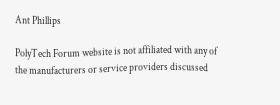Ant Phillips

PolyTech Forum website is not affiliated with any of the manufacturers or service providers discussed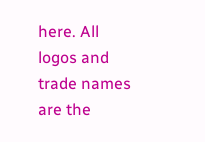here. All logos and trade names are the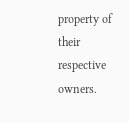property of their respective owners.